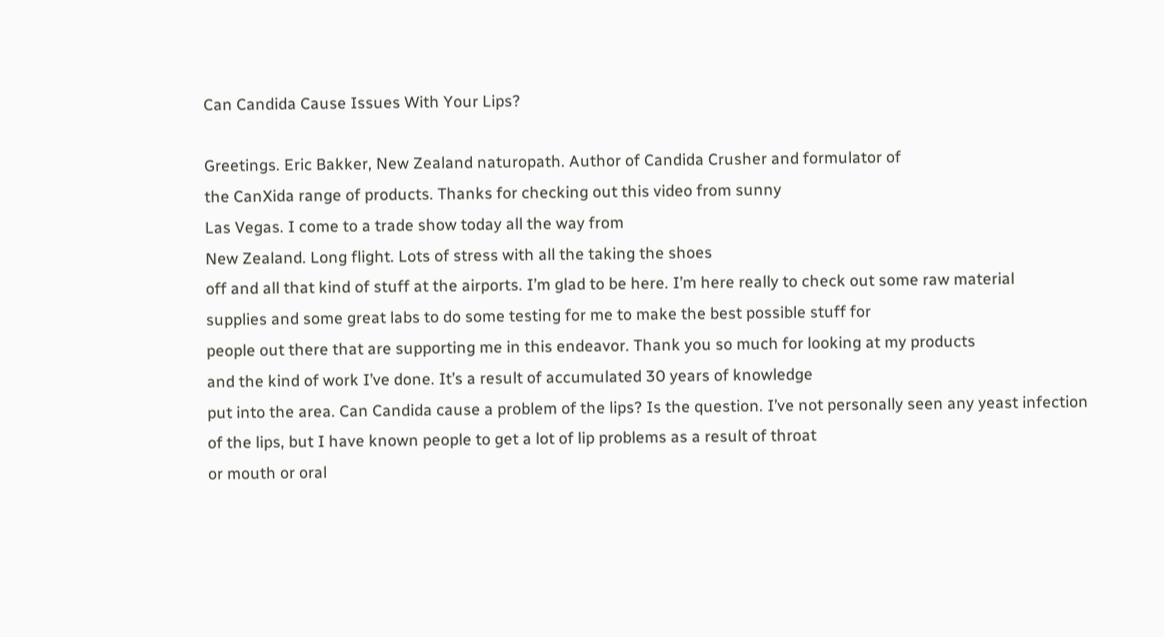Can Candida Cause Issues With Your Lips?

Greetings. Eric Bakker, New Zealand naturopath. Author of Candida Crusher and formulator of
the CanXida range of products. Thanks for checking out this video from sunny
Las Vegas. I come to a trade show today all the way from
New Zealand. Long flight. Lots of stress with all the taking the shoes
off and all that kind of stuff at the airports. I’m glad to be here. I’m here really to check out some raw material
supplies and some great labs to do some testing for me to make the best possible stuff for
people out there that are supporting me in this endeavor. Thank you so much for looking at my products
and the kind of work I’ve done. It’s a result of accumulated 30 years of knowledge
put into the area. Can Candida cause a problem of the lips? Is the question. I’ve not personally seen any yeast infection
of the lips, but I have known people to get a lot of lip problems as a result of throat
or mouth or oral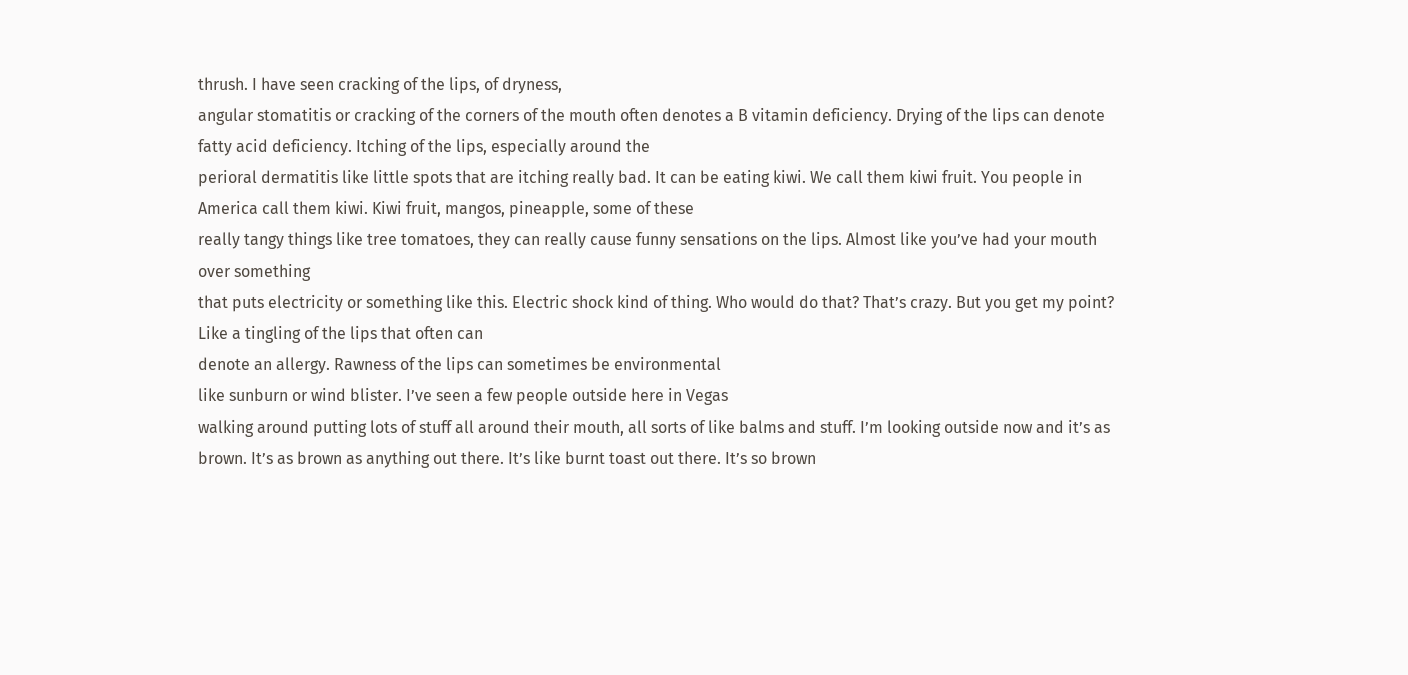thrush. I have seen cracking of the lips, of dryness,
angular stomatitis or cracking of the corners of the mouth often denotes a B vitamin deficiency. Drying of the lips can denote fatty acid deficiency. Itching of the lips, especially around the
perioral dermatitis like little spots that are itching really bad. It can be eating kiwi. We call them kiwi fruit. You people in America call them kiwi. Kiwi fruit, mangos, pineapple, some of these
really tangy things like tree tomatoes, they can really cause funny sensations on the lips. Almost like you’ve had your mouth over something
that puts electricity or something like this. Electric shock kind of thing. Who would do that? That’s crazy. But you get my point? Like a tingling of the lips that often can
denote an allergy. Rawness of the lips can sometimes be environmental
like sunburn or wind blister. I’ve seen a few people outside here in Vegas
walking around putting lots of stuff all around their mouth, all sorts of like balms and stuff. I’m looking outside now and it’s as brown. It’s as brown as anything out there. It’s like burnt toast out there. It’s so brown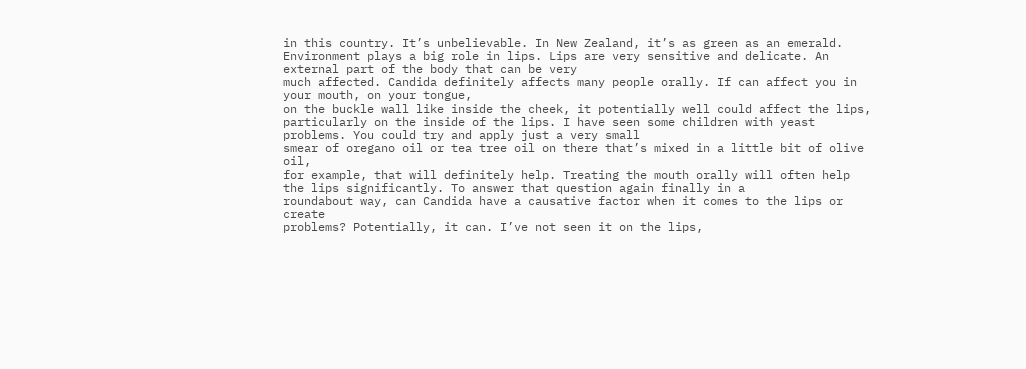in this country. It’s unbelievable. In New Zealand, it’s as green as an emerald. Environment plays a big role in lips. Lips are very sensitive and delicate. An external part of the body that can be very
much affected. Candida definitely affects many people orally. If can affect you in your mouth, on your tongue,
on the buckle wall like inside the cheek, it potentially well could affect the lips,
particularly on the inside of the lips. I have seen some children with yeast problems. You could try and apply just a very small
smear of oregano oil or tea tree oil on there that’s mixed in a little bit of olive oil,
for example, that will definitely help. Treating the mouth orally will often help
the lips significantly. To answer that question again finally in a
roundabout way, can Candida have a causative factor when it comes to the lips or create
problems? Potentially, it can. I’ve not seen it on the lips,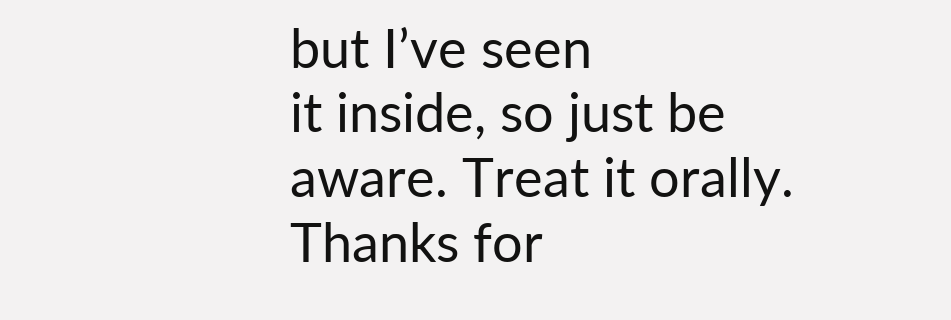but I’ve seen
it inside, so just be aware. Treat it orally. Thanks for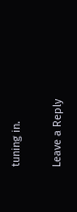tuning in.

Leave a Reply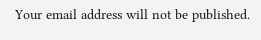Your email address will not be published.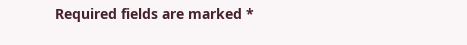Required fields are marked *